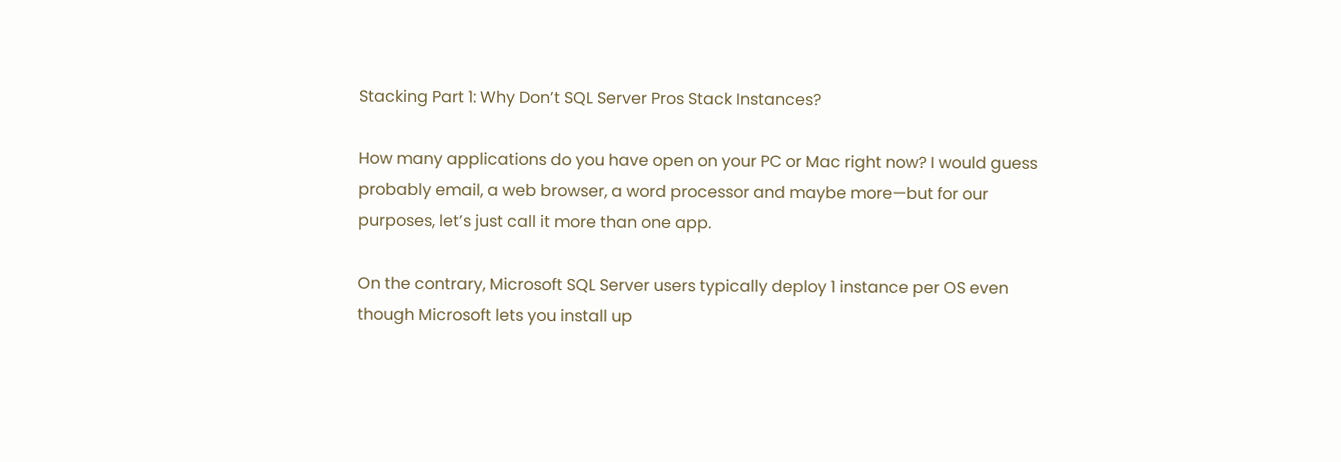Stacking Part 1: Why Don’t SQL Server Pros Stack Instances?

How many applications do you have open on your PC or Mac right now? I would guess probably email, a web browser, a word processor and maybe more—but for our purposes, let’s just call it more than one app.

On the contrary, Microsoft SQL Server users typically deploy 1 instance per OS even though Microsoft lets you install up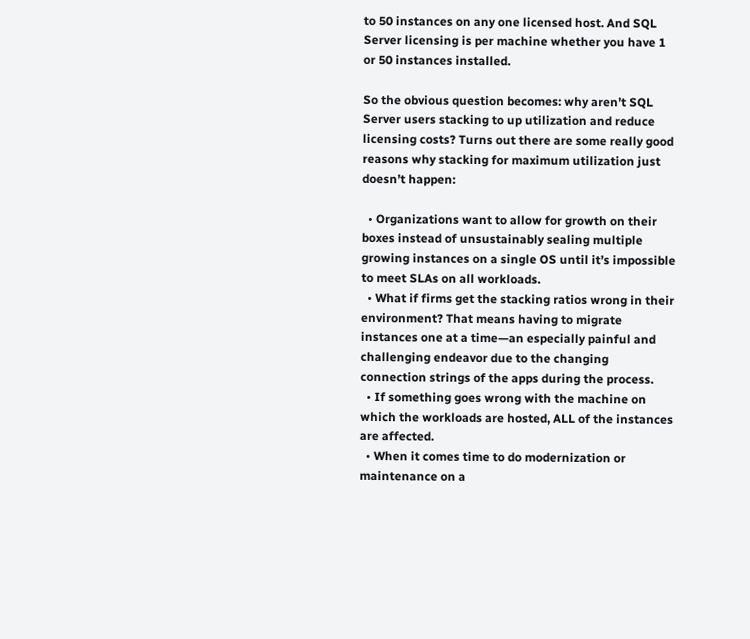to 50 instances on any one licensed host. And SQL Server licensing is per machine whether you have 1 or 50 instances installed.

So the obvious question becomes: why aren’t SQL Server users stacking to up utilization and reduce licensing costs? Turns out there are some really good reasons why stacking for maximum utilization just doesn’t happen:

  • Organizations want to allow for growth on their boxes instead of unsustainably sealing multiple growing instances on a single OS until it’s impossible to meet SLAs on all workloads.
  • What if firms get the stacking ratios wrong in their environment? That means having to migrate instances one at a time—an especially painful and challenging endeavor due to the changing connection strings of the apps during the process.
  • If something goes wrong with the machine on which the workloads are hosted, ALL of the instances are affected.
  • When it comes time to do modernization or maintenance on a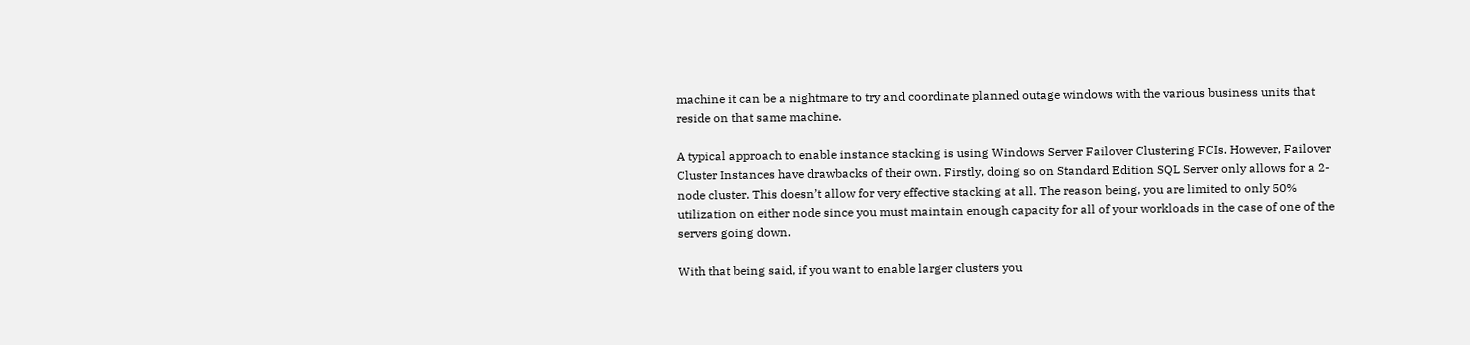machine it can be a nightmare to try and coordinate planned outage windows with the various business units that reside on that same machine.

A typical approach to enable instance stacking is using Windows Server Failover Clustering FCIs. However, Failover Cluster Instances have drawbacks of their own. Firstly, doing so on Standard Edition SQL Server only allows for a 2-node cluster. This doesn’t allow for very effective stacking at all. The reason being, you are limited to only 50% utilization on either node since you must maintain enough capacity for all of your workloads in the case of one of the servers going down.

With that being said, if you want to enable larger clusters you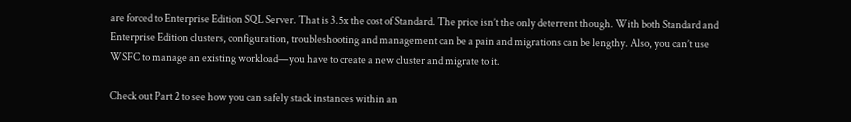are forced to Enterprise Edition SQL Server. That is 3.5x the cost of Standard. The price isn’t the only deterrent though. With both Standard and Enterprise Edition clusters, configuration, troubleshooting and management can be a pain and migrations can be lengthy. Also, you can’t use WSFC to manage an existing workload—you have to create a new cluster and migrate to it.

Check out Part 2 to see how you can safely stack instances within an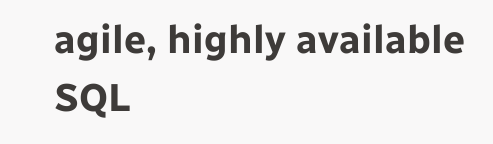agile, highly available SQL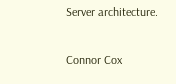Server architecture.

Connor Cox